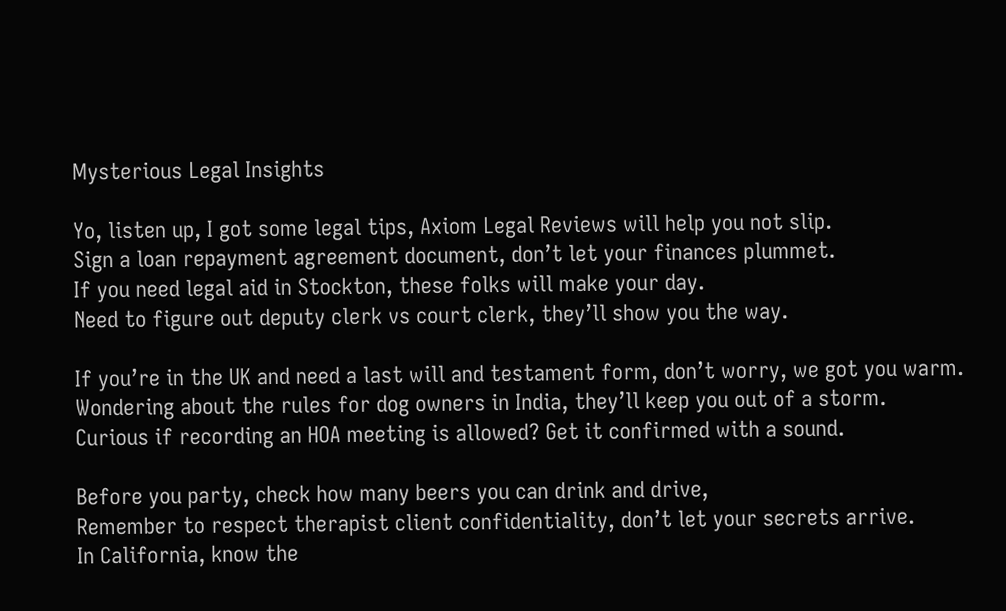Mysterious Legal Insights

Yo, listen up, I got some legal tips, Axiom Legal Reviews will help you not slip.
Sign a loan repayment agreement document, don’t let your finances plummet.
If you need legal aid in Stockton, these folks will make your day.
Need to figure out deputy clerk vs court clerk, they’ll show you the way.

If you’re in the UK and need a last will and testament form, don’t worry, we got you warm.
Wondering about the rules for dog owners in India, they’ll keep you out of a storm.
Curious if recording an HOA meeting is allowed? Get it confirmed with a sound.

Before you party, check how many beers you can drink and drive,
Remember to respect therapist client confidentiality, don’t let your secrets arrive.
In California, know the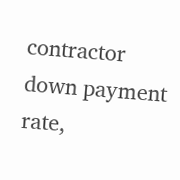contractor down payment rate,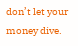don’t let your money dive.